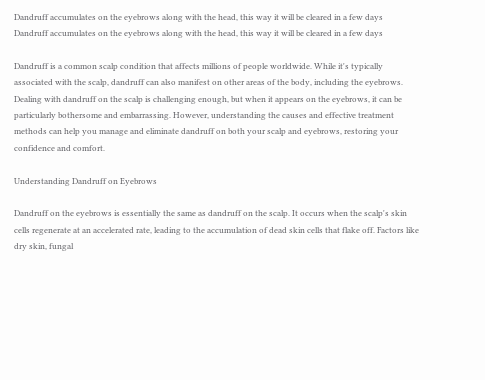Dandruff accumulates on the eyebrows along with the head, this way it will be cleared in a few days
Dandruff accumulates on the eyebrows along with the head, this way it will be cleared in a few days

Dandruff is a common scalp condition that affects millions of people worldwide. While it's typically associated with the scalp, dandruff can also manifest on other areas of the body, including the eyebrows. Dealing with dandruff on the scalp is challenging enough, but when it appears on the eyebrows, it can be particularly bothersome and embarrassing. However, understanding the causes and effective treatment methods can help you manage and eliminate dandruff on both your scalp and eyebrows, restoring your confidence and comfort.

Understanding Dandruff on Eyebrows

Dandruff on the eyebrows is essentially the same as dandruff on the scalp. It occurs when the scalp's skin cells regenerate at an accelerated rate, leading to the accumulation of dead skin cells that flake off. Factors like dry skin, fungal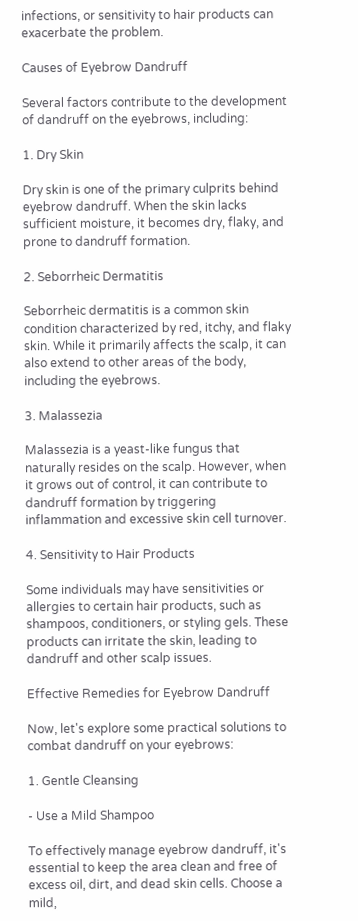infections, or sensitivity to hair products can exacerbate the problem.

Causes of Eyebrow Dandruff

Several factors contribute to the development of dandruff on the eyebrows, including:

1. Dry Skin

Dry skin is one of the primary culprits behind eyebrow dandruff. When the skin lacks sufficient moisture, it becomes dry, flaky, and prone to dandruff formation.

2. Seborrheic Dermatitis

Seborrheic dermatitis is a common skin condition characterized by red, itchy, and flaky skin. While it primarily affects the scalp, it can also extend to other areas of the body, including the eyebrows.

3. Malassezia

Malassezia is a yeast-like fungus that naturally resides on the scalp. However, when it grows out of control, it can contribute to dandruff formation by triggering inflammation and excessive skin cell turnover.

4. Sensitivity to Hair Products

Some individuals may have sensitivities or allergies to certain hair products, such as shampoos, conditioners, or styling gels. These products can irritate the skin, leading to dandruff and other scalp issues.

Effective Remedies for Eyebrow Dandruff

Now, let's explore some practical solutions to combat dandruff on your eyebrows:

1. Gentle Cleansing

- Use a Mild Shampoo

To effectively manage eyebrow dandruff, it's essential to keep the area clean and free of excess oil, dirt, and dead skin cells. Choose a mild,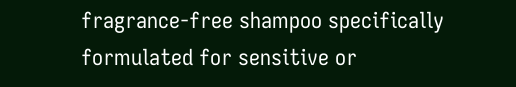fragrance-free shampoo specifically formulated for sensitive or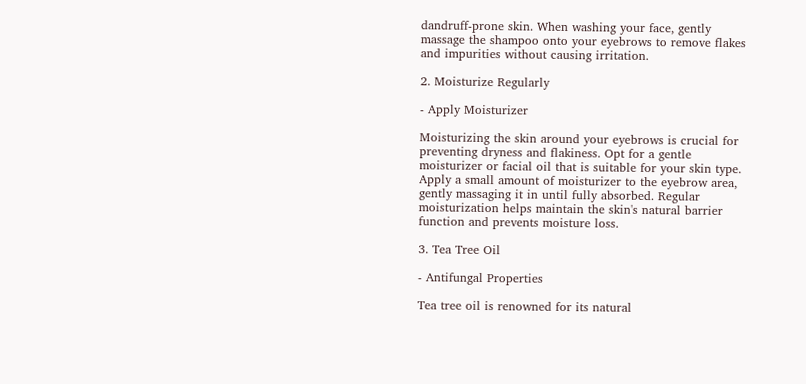dandruff-prone skin. When washing your face, gently massage the shampoo onto your eyebrows to remove flakes and impurities without causing irritation.

2. Moisturize Regularly

- Apply Moisturizer

Moisturizing the skin around your eyebrows is crucial for preventing dryness and flakiness. Opt for a gentle moisturizer or facial oil that is suitable for your skin type. Apply a small amount of moisturizer to the eyebrow area, gently massaging it in until fully absorbed. Regular moisturization helps maintain the skin's natural barrier function and prevents moisture loss.

3. Tea Tree Oil

- Antifungal Properties

Tea tree oil is renowned for its natural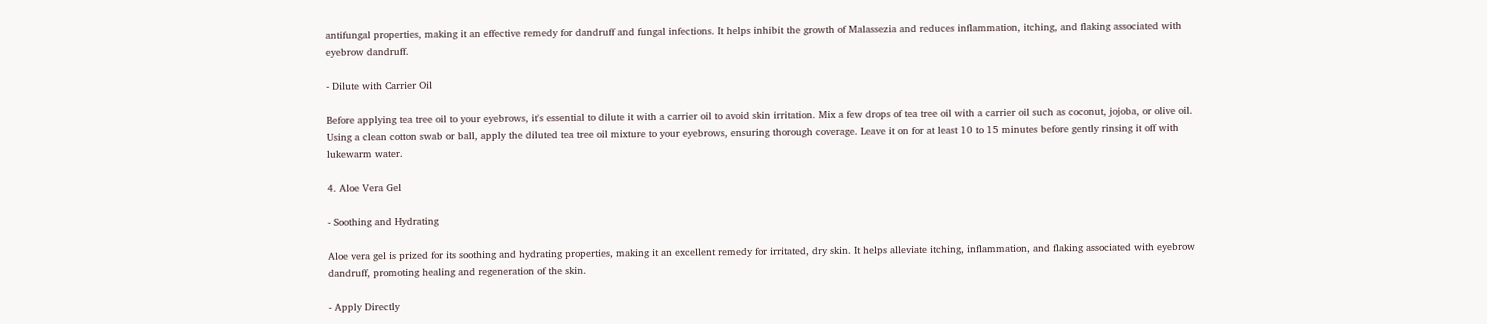antifungal properties, making it an effective remedy for dandruff and fungal infections. It helps inhibit the growth of Malassezia and reduces inflammation, itching, and flaking associated with eyebrow dandruff.

- Dilute with Carrier Oil

Before applying tea tree oil to your eyebrows, it's essential to dilute it with a carrier oil to avoid skin irritation. Mix a few drops of tea tree oil with a carrier oil such as coconut, jojoba, or olive oil. Using a clean cotton swab or ball, apply the diluted tea tree oil mixture to your eyebrows, ensuring thorough coverage. Leave it on for at least 10 to 15 minutes before gently rinsing it off with lukewarm water.

4. Aloe Vera Gel

- Soothing and Hydrating

Aloe vera gel is prized for its soothing and hydrating properties, making it an excellent remedy for irritated, dry skin. It helps alleviate itching, inflammation, and flaking associated with eyebrow dandruff, promoting healing and regeneration of the skin.

- Apply Directly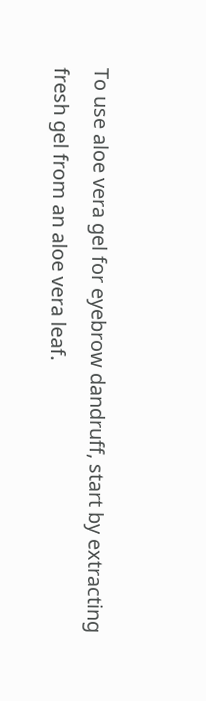To use aloe vera gel for eyebrow dandruff, start by extracting fresh gel from an aloe vera leaf.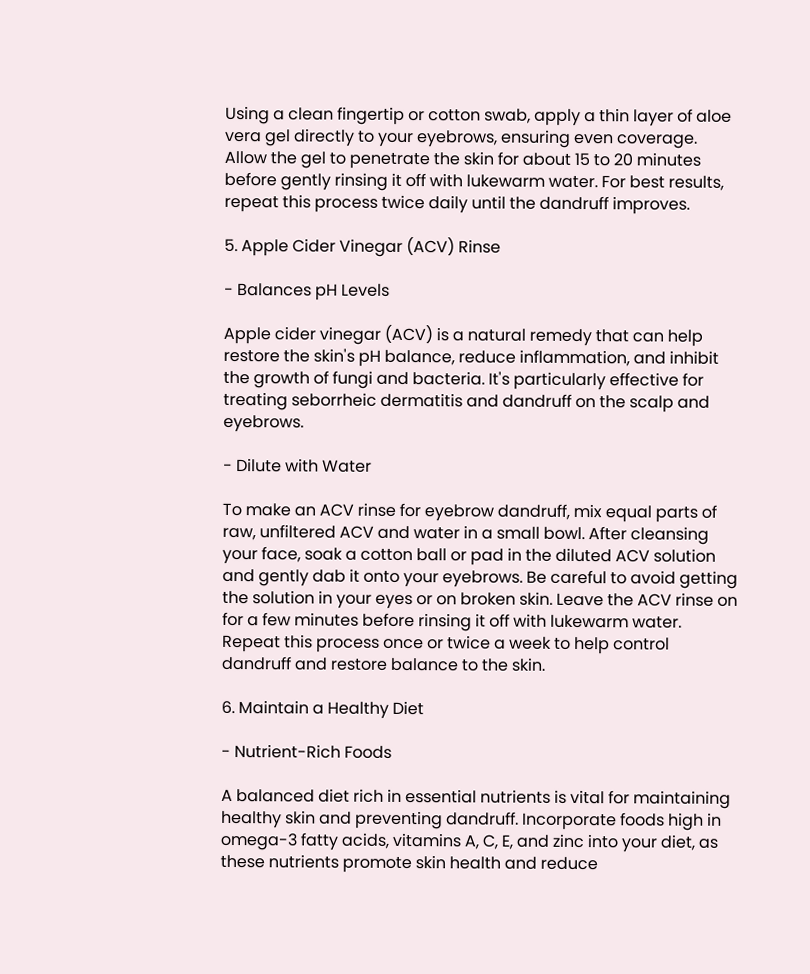Using a clean fingertip or cotton swab, apply a thin layer of aloe vera gel directly to your eyebrows, ensuring even coverage. Allow the gel to penetrate the skin for about 15 to 20 minutes before gently rinsing it off with lukewarm water. For best results, repeat this process twice daily until the dandruff improves.

5. Apple Cider Vinegar (ACV) Rinse

- Balances pH Levels

Apple cider vinegar (ACV) is a natural remedy that can help restore the skin's pH balance, reduce inflammation, and inhibit the growth of fungi and bacteria. It's particularly effective for treating seborrheic dermatitis and dandruff on the scalp and eyebrows.

- Dilute with Water

To make an ACV rinse for eyebrow dandruff, mix equal parts of raw, unfiltered ACV and water in a small bowl. After cleansing your face, soak a cotton ball or pad in the diluted ACV solution and gently dab it onto your eyebrows. Be careful to avoid getting the solution in your eyes or on broken skin. Leave the ACV rinse on for a few minutes before rinsing it off with lukewarm water. Repeat this process once or twice a week to help control dandruff and restore balance to the skin.

6. Maintain a Healthy Diet

- Nutrient-Rich Foods

A balanced diet rich in essential nutrients is vital for maintaining healthy skin and preventing dandruff. Incorporate foods high in omega-3 fatty acids, vitamins A, C, E, and zinc into your diet, as these nutrients promote skin health and reduce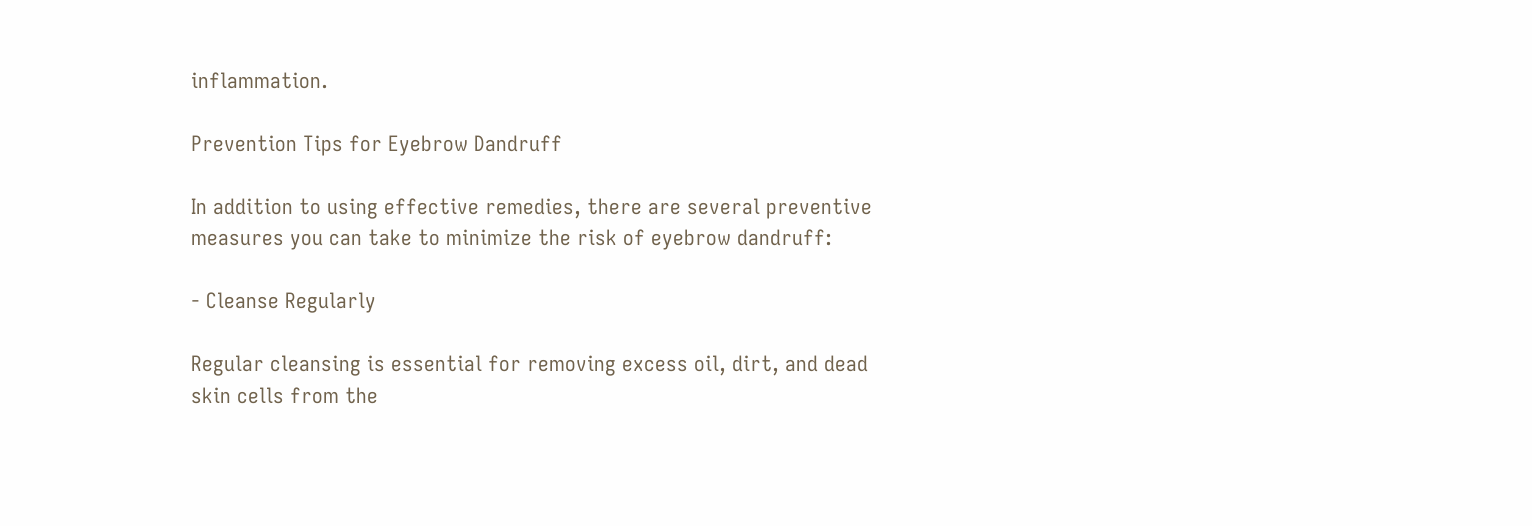inflammation.

Prevention Tips for Eyebrow Dandruff

In addition to using effective remedies, there are several preventive measures you can take to minimize the risk of eyebrow dandruff:

- Cleanse Regularly

Regular cleansing is essential for removing excess oil, dirt, and dead skin cells from the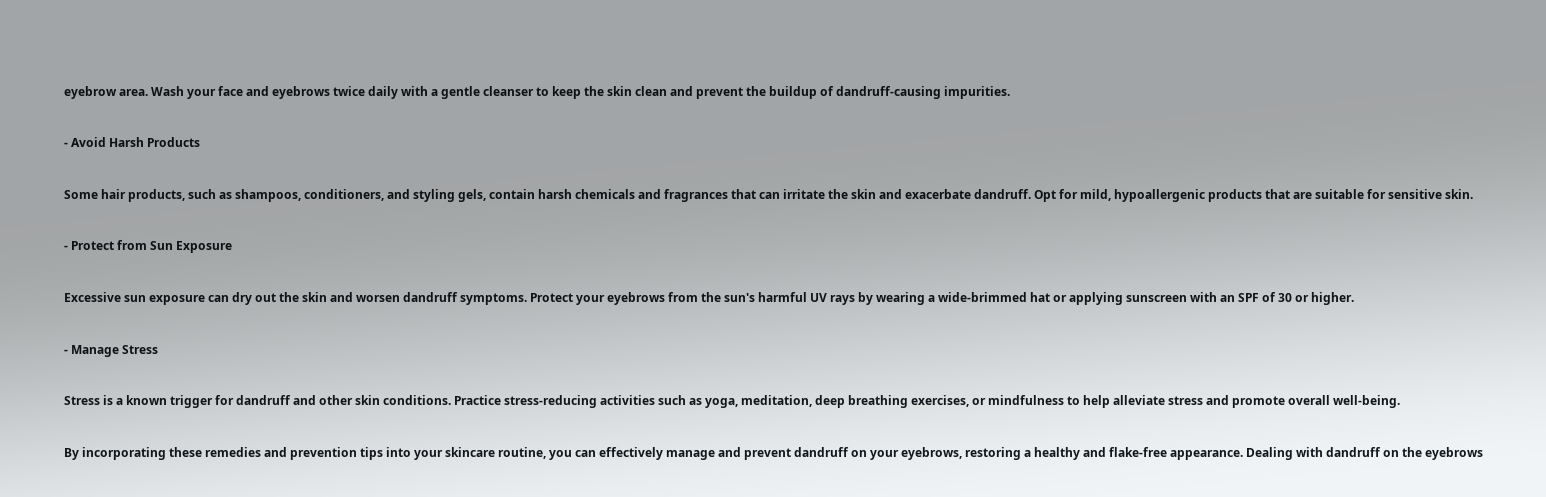eyebrow area. Wash your face and eyebrows twice daily with a gentle cleanser to keep the skin clean and prevent the buildup of dandruff-causing impurities.

- Avoid Harsh Products

Some hair products, such as shampoos, conditioners, and styling gels, contain harsh chemicals and fragrances that can irritate the skin and exacerbate dandruff. Opt for mild, hypoallergenic products that are suitable for sensitive skin.

- Protect from Sun Exposure

Excessive sun exposure can dry out the skin and worsen dandruff symptoms. Protect your eyebrows from the sun's harmful UV rays by wearing a wide-brimmed hat or applying sunscreen with an SPF of 30 or higher.

- Manage Stress

Stress is a known trigger for dandruff and other skin conditions. Practice stress-reducing activities such as yoga, meditation, deep breathing exercises, or mindfulness to help alleviate stress and promote overall well-being.

By incorporating these remedies and prevention tips into your skincare routine, you can effectively manage and prevent dandruff on your eyebrows, restoring a healthy and flake-free appearance. Dealing with dandruff on the eyebrows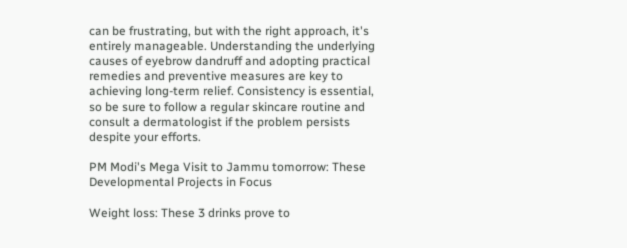can be frustrating, but with the right approach, it's entirely manageable. Understanding the underlying causes of eyebrow dandruff and adopting practical remedies and preventive measures are key to achieving long-term relief. Consistency is essential, so be sure to follow a regular skincare routine and consult a dermatologist if the problem persists despite your efforts.

PM Modi's Mega Visit to Jammu tomorrow: These Developmental Projects in Focus

Weight loss: These 3 drinks prove to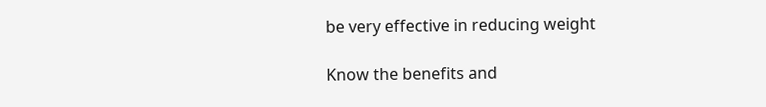be very effective in reducing weight

Know the benefits and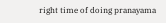right time of doing pranayama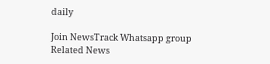daily

Join NewsTrack Whatsapp group
Related News